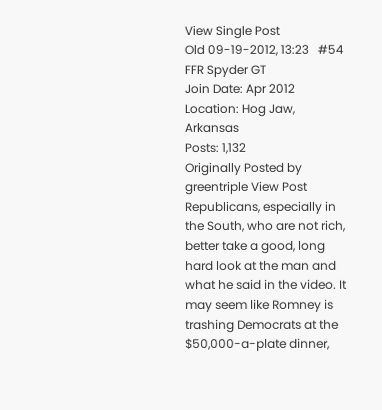View Single Post
Old 09-19-2012, 13:23   #54
FFR Spyder GT
Join Date: Apr 2012
Location: Hog Jaw, Arkansas
Posts: 1,132
Originally Posted by greentriple View Post
Republicans, especially in the South, who are not rich, better take a good, long hard look at the man and what he said in the video. It may seem like Romney is trashing Democrats at the $50,000-a-plate dinner,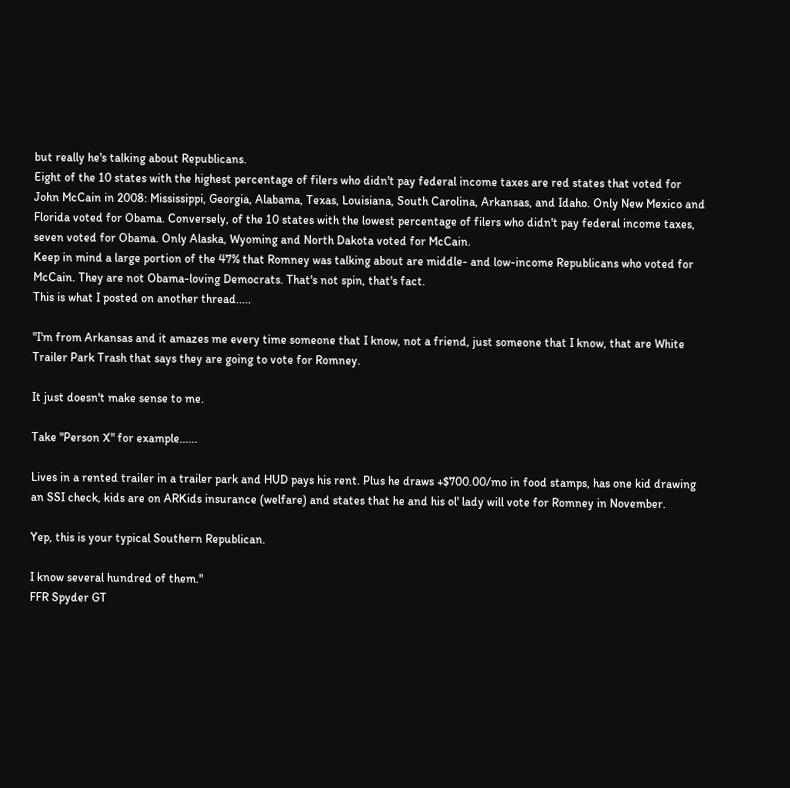but really he's talking about Republicans.
Eight of the 10 states with the highest percentage of filers who didn't pay federal income taxes are red states that voted for John McCain in 2008: Mississippi, Georgia, Alabama, Texas, Louisiana, South Carolina, Arkansas, and Idaho. Only New Mexico and Florida voted for Obama. Conversely, of the 10 states with the lowest percentage of filers who didn't pay federal income taxes, seven voted for Obama. Only Alaska, Wyoming and North Dakota voted for McCain.
Keep in mind a large portion of the 47% that Romney was talking about are middle- and low-income Republicans who voted for McCain. They are not Obama-loving Democrats. That's not spin, that's fact.
This is what I posted on another thread.....

"I'm from Arkansas and it amazes me every time someone that I know, not a friend, just someone that I know, that are White Trailer Park Trash that says they are going to vote for Romney.

It just doesn't make sense to me.

Take "Person X" for example......

Lives in a rented trailer in a trailer park and HUD pays his rent. Plus he draws +$700.00/mo in food stamps, has one kid drawing an SSI check, kids are on ARKids insurance (welfare) and states that he and his ol' lady will vote for Romney in November.

Yep, this is your typical Southern Republican.

I know several hundred of them."
FFR Spyder GT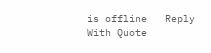is offline   Reply With Quote